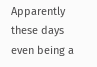Apparently these days even being a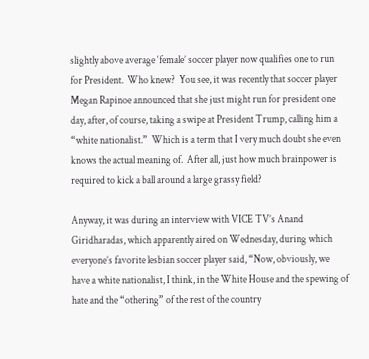slightly above average ‘female’ soccer player now qualifies one to run for President.  Who knew?  You see, it was recently that soccer player Megan Rapinoe announced that she just might run for president one day, after, of course, taking a swipe at President Trump, calling him a “white nationalist.”  Which is a term that I very much doubt she even knows the actual meaning of.  After all, just how much brainpower is required to kick a ball around a large grassy field?

Anyway, it was during an interview with VICE TV’s Anand Giridharadas, which apparently aired on Wednesday, during which everyone’s favorite lesbian soccer player said, “Now, obviously, we have a white nationalist, I think, in the White House and the spewing of hate and the “othering” of the rest of the country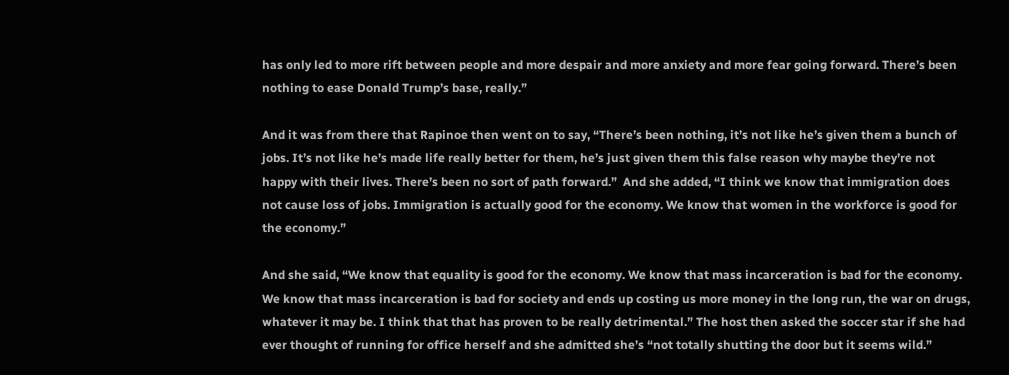has only led to more rift between people and more despair and more anxiety and more fear going forward. There’s been nothing to ease Donald Trump’s base, really.”

And it was from there that Rapinoe then went on to say, “There’s been nothing, it’s not like he’s given them a bunch of jobs. It’s not like he’s made life really better for them, he’s just given them this false reason why maybe they’re not happy with their lives. There’s been no sort of path forward.”  And she added, “I think we know that immigration does not cause loss of jobs. Immigration is actually good for the economy. We know that women in the workforce is good for the economy.”

And she said, “We know that equality is good for the economy. We know that mass incarceration is bad for the economy. We know that mass incarceration is bad for society and ends up costing us more money in the long run, the war on drugs, whatever it may be. I think that that has proven to be really detrimental.” The host then asked the soccer star if she had ever thought of running for office herself and she admitted she’s “not totally shutting the door but it seems wild.”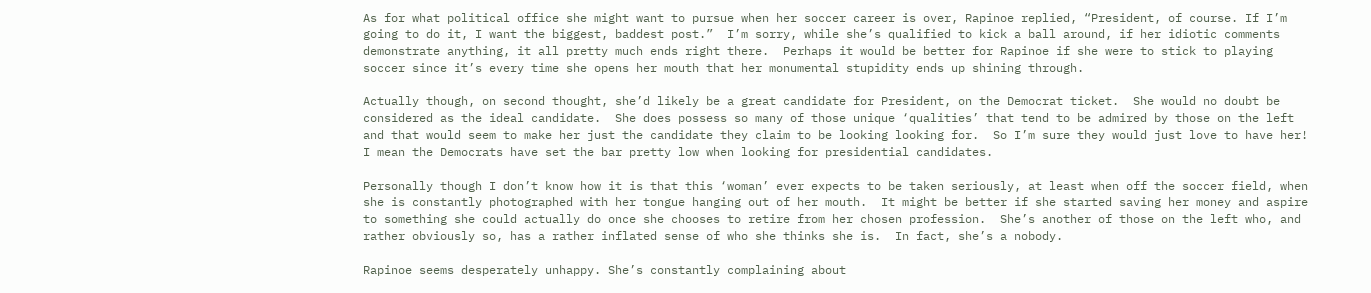As for what political office she might want to pursue when her soccer career is over, Rapinoe replied, “President, of course. If I’m going to do it, I want the biggest, baddest post.”  I’m sorry, while she’s qualified to kick a ball around, if her idiotic comments demonstrate anything, it all pretty much ends right there.  Perhaps it would be better for Rapinoe if she were to stick to playing soccer since it’s every time she opens her mouth that her monumental stupidity ends up shining through.

Actually though, on second thought, she’d likely be a great candidate for President, on the Democrat ticket.  She would no doubt be considered as the ideal candidate.  She does possess so many of those unique ‘qualities’ that tend to be admired by those on the left and that would seem to make her just the candidate they claim to be looking looking for.  So I’m sure they would just love to have her!  I mean the Democrats have set the bar pretty low when looking for presidential candidates.

Personally though I don’t know how it is that this ‘woman’ ever expects to be taken seriously, at least when off the soccer field, when she is constantly photographed with her tongue hanging out of her mouth.  It might be better if she started saving her money and aspire to something she could actually do once she chooses to retire from her chosen profession.  She’s another of those on the left who, and rather obviously so, has a rather inflated sense of who she thinks she is.  In fact, she’s a nobody.

Rapinoe seems desperately unhappy. She’s constantly complaining about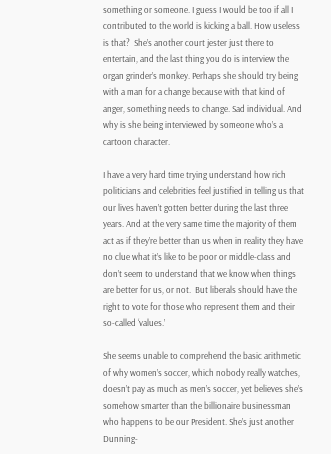something or someone. I guess I would be too if all I contributed to the world is kicking a ball. How useless is that?  She’s another court jester just there to entertain, and the last thing you do is interview the organ grinder’s monkey. Perhaps she should try being with a man for a change because with that kind of anger, something needs to change. Sad individual. And why is she being interviewed by someone who’s a cartoon character.

I have a very hard time trying understand how rich politicians and celebrities feel justified in telling us that our lives haven’t gotten better during the last three years. And at the very same time the majority of them act as if they’re better than us when in reality they have no clue what it’s like to be poor or middle-class and don’t seem to understand that we know when things are better for us, or not.  But liberals should have the right to vote for those who represent them and their so-called ‘values.’

She seems unable to comprehend the basic arithmetic of why women’s soccer, which nobody really watches, doesn’t pay as much as men’s soccer, yet believes she’s somehow smarter than the billionaire businessman who happens to be our President. She’s just another Dunning-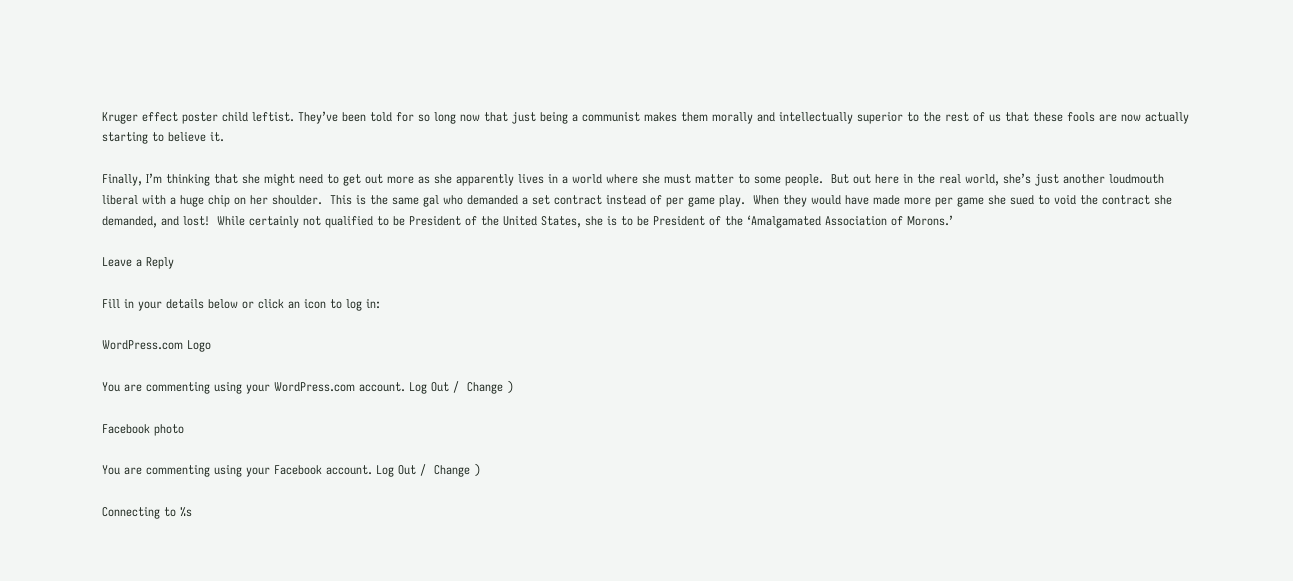Kruger effect poster child leftist. They’ve been told for so long now that just being a communist makes them morally and intellectually superior to the rest of us that these fools are now actually starting to believe it.

Finally, I’m thinking that she might need to get out more as she apparently lives in a world where she must matter to some people.  But out here in the real world, she’s just another loudmouth liberal with a huge chip on her shoulder.  This is the same gal who demanded a set contract instead of per game play.  When they would have made more per game she sued to void the contract she demanded, and lost!  While certainly not qualified to be President of the United States, she is to be President of the ‘Amalgamated Association of Morons.’

Leave a Reply

Fill in your details below or click an icon to log in:

WordPress.com Logo

You are commenting using your WordPress.com account. Log Out /  Change )

Facebook photo

You are commenting using your Facebook account. Log Out /  Change )

Connecting to %s